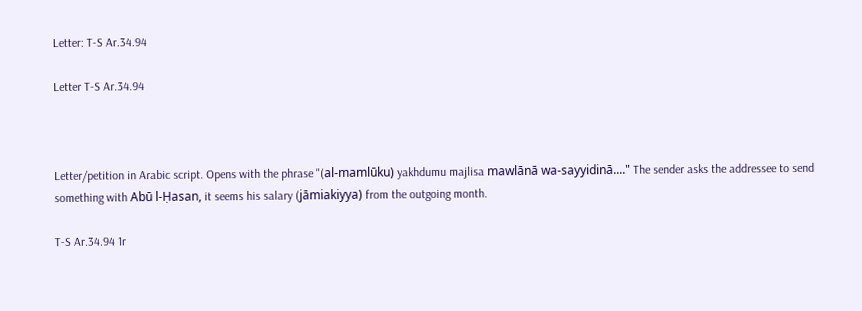Letter: T-S Ar.34.94

Letter T-S Ar.34.94



Letter/petition in Arabic script. Opens with the phrase "(al-mamlūku) yakhdumu majlisa mawlānā wa-sayyidinā...." The sender asks the addressee to send something with Abū l-Ḥasan, it seems his salary (jāmiakiyya) from the outgoing month.

T-S Ar.34.94 1r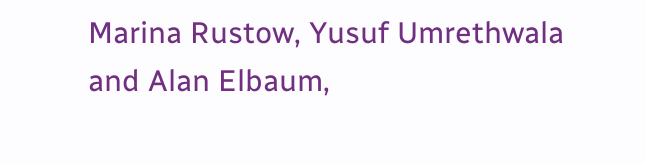Marina Rustow, Yusuf Umrethwala and Alan Elbaum,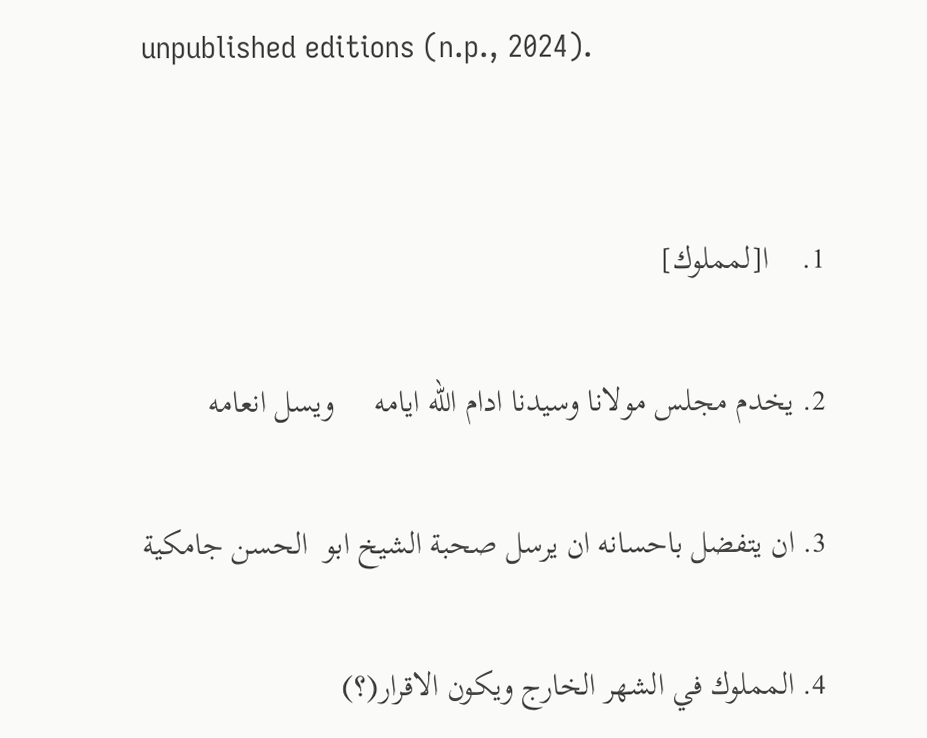unpublished editions (n.p., 2024).


  1.    ا[لمملوك]

  2. يخدم مجلس مولانا وسيدنا ادام الله ايامه     ويسل انعامه

  3. ان يتفضل باحسانه ان يرسل صحبة الشيخ ابو  الحسن جامكية

  4. المملوك في الشهر الخارج ويكون الاقرار(؟)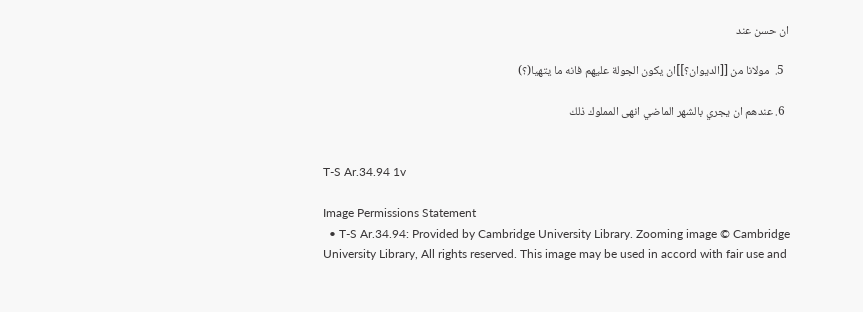ان حسن عند

  5.  مولانا من [[الديوان؟]]ان يكون الجولة عليهم فانه ما يتهيا(؟)

  6. عندهم ان يجري بالشهر الماضي انهى المملوك ذلك


T-S Ar.34.94 1v

Image Permissions Statement
  • T-S Ar.34.94: Provided by Cambridge University Library. Zooming image © Cambridge University Library, All rights reserved. This image may be used in accord with fair use and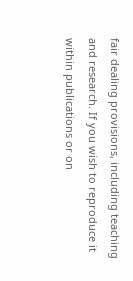fair dealing provisions, including teaching and research. If you wish to reproduce it within publications or on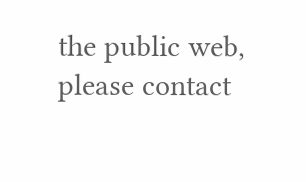the public web, please contact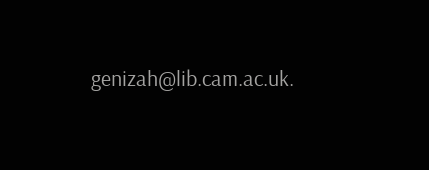genizah@lib.cam.ac.uk.